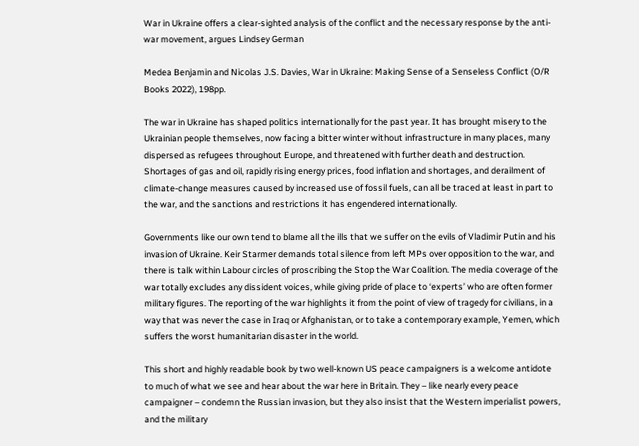War in Ukraine offers a clear-sighted analysis of the conflict and the necessary response by the anti-war movement, argues Lindsey German

Medea Benjamin and Nicolas J.S. Davies, War in Ukraine: Making Sense of a Senseless Conflict (O/R Books 2022), 198pp.

The war in Ukraine has shaped politics internationally for the past year. It has brought misery to the Ukrainian people themselves, now facing a bitter winter without infrastructure in many places, many dispersed as refugees throughout Europe, and threatened with further death and destruction. Shortages of gas and oil, rapidly rising energy prices, food inflation and shortages, and derailment of climate-change measures caused by increased use of fossil fuels, can all be traced at least in part to the war, and the sanctions and restrictions it has engendered internationally.

Governments like our own tend to blame all the ills that we suffer on the evils of Vladimir Putin and his invasion of Ukraine. Keir Starmer demands total silence from left MPs over opposition to the war, and there is talk within Labour circles of proscribing the Stop the War Coalition. The media coverage of the war totally excludes any dissident voices, while giving pride of place to ‘experts’ who are often former military figures. The reporting of the war highlights it from the point of view of tragedy for civilians, in a way that was never the case in Iraq or Afghanistan, or to take a contemporary example, Yemen, which suffers the worst humanitarian disaster in the world.

This short and highly readable book by two well-known US peace campaigners is a welcome antidote to much of what we see and hear about the war here in Britain. They – like nearly every peace campaigner – condemn the Russian invasion, but they also insist that the Western imperialist powers, and the military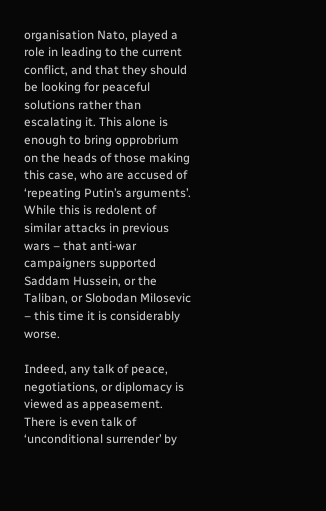organisation Nato, played a role in leading to the current conflict, and that they should be looking for peaceful solutions rather than escalating it. This alone is enough to bring opprobrium on the heads of those making this case, who are accused of ‘repeating Putin’s arguments’. While this is redolent of similar attacks in previous wars – that anti-war campaigners supported Saddam Hussein, or the Taliban, or Slobodan Milosevic – this time it is considerably worse.

Indeed, any talk of peace, negotiations, or diplomacy is viewed as appeasement. There is even talk of ‘unconditional surrender’ by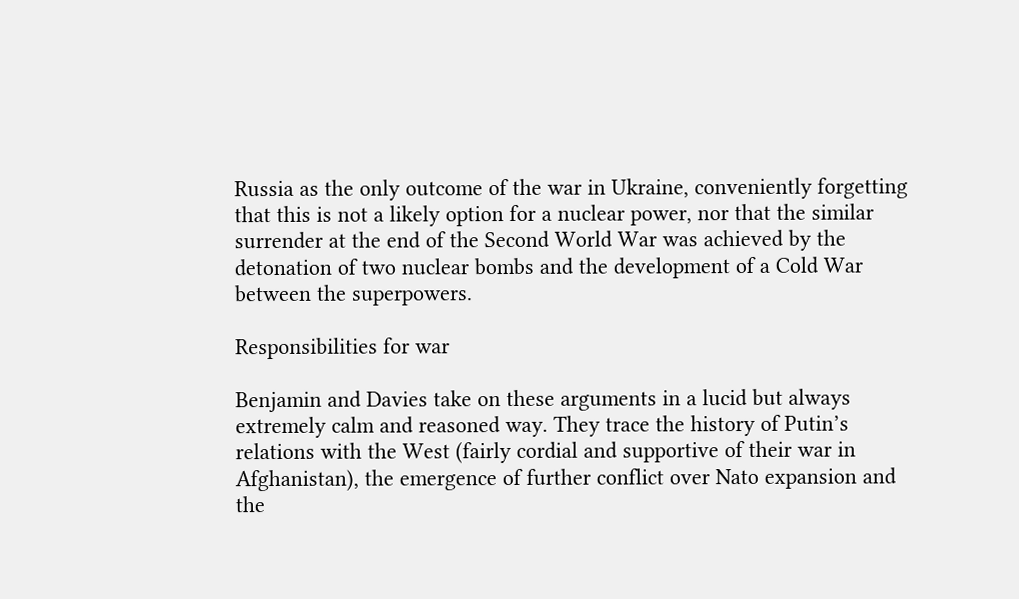Russia as the only outcome of the war in Ukraine, conveniently forgetting that this is not a likely option for a nuclear power, nor that the similar surrender at the end of the Second World War was achieved by the detonation of two nuclear bombs and the development of a Cold War between the superpowers.

Responsibilities for war

Benjamin and Davies take on these arguments in a lucid but always extremely calm and reasoned way. They trace the history of Putin’s relations with the West (fairly cordial and supportive of their war in Afghanistan), the emergence of further conflict over Nato expansion and the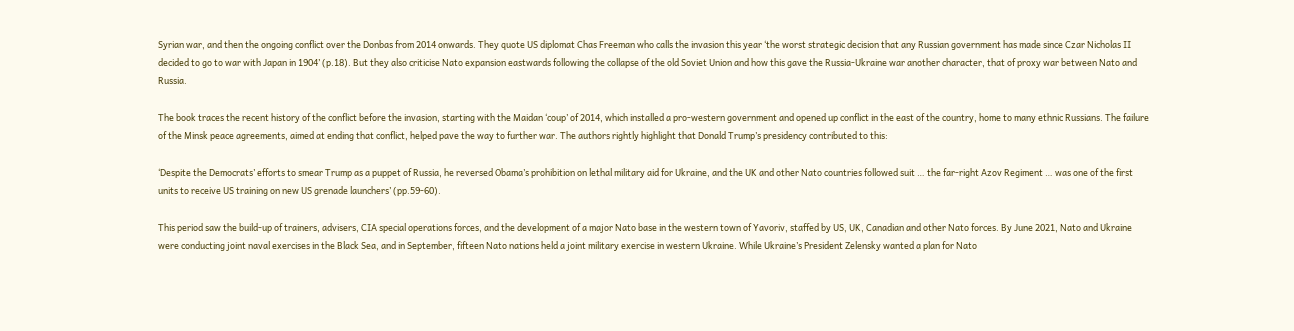Syrian war, and then the ongoing conflict over the Donbas from 2014 onwards. They quote US diplomat Chas Freeman who calls the invasion this year ‘the worst strategic decision that any Russian government has made since Czar Nicholas II decided to go to war with Japan in 1904’ (p.18). But they also criticise Nato expansion eastwards following the collapse of the old Soviet Union and how this gave the Russia-Ukraine war another character, that of proxy war between Nato and Russia.

The book traces the recent history of the conflict before the invasion, starting with the Maidan ‘coup’ of 2014, which installed a pro-western government and opened up conflict in the east of the country, home to many ethnic Russians. The failure of the Minsk peace agreements, aimed at ending that conflict, helped pave the way to further war. The authors rightly highlight that Donald Trump’s presidency contributed to this:

‘Despite the Democrats’ efforts to smear Trump as a puppet of Russia, he reversed Obama’s prohibition on lethal military aid for Ukraine, and the UK and other Nato countries followed suit … the far-right Azov Regiment … was one of the first units to receive US training on new US grenade launchers’ (pp.59-60).

This period saw the build-up of trainers, advisers, CIA special operations forces, and the development of a major Nato base in the western town of Yavoriv, staffed by US, UK, Canadian and other Nato forces. By June 2021, Nato and Ukraine were conducting joint naval exercises in the Black Sea, and in September, fifteen Nato nations held a joint military exercise in western Ukraine. While Ukraine’s President Zelensky wanted a plan for Nato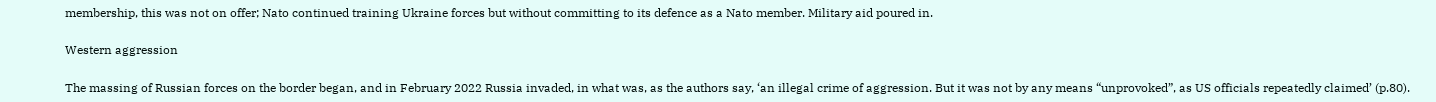membership, this was not on offer; Nato continued training Ukraine forces but without committing to its defence as a Nato member. Military aid poured in.

Western aggression

The massing of Russian forces on the border began, and in February 2022 Russia invaded, in what was, as the authors say, ‘an illegal crime of aggression. But it was not by any means “unprovoked”, as US officials repeatedly claimed’ (p.80).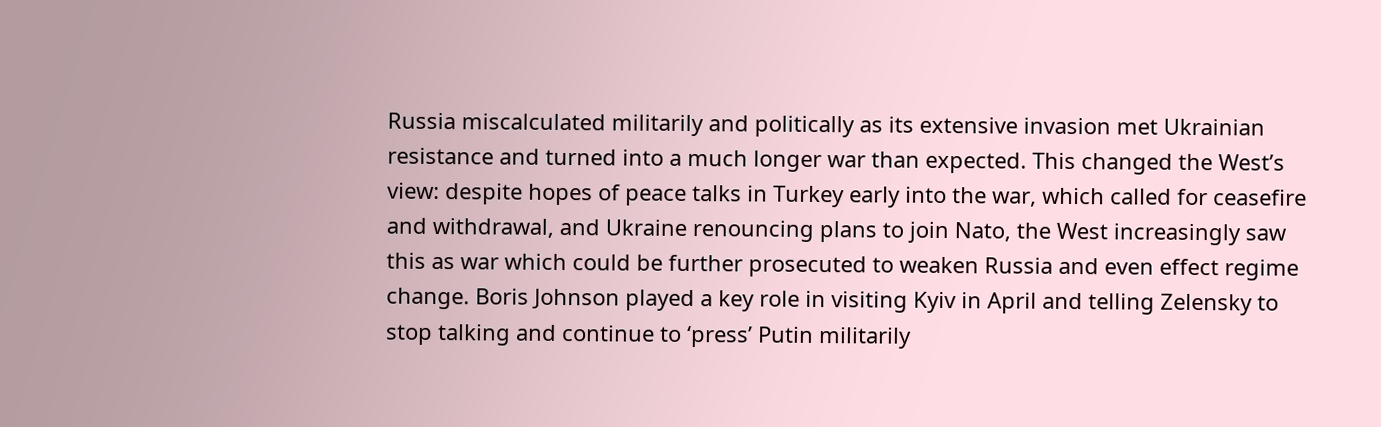Russia miscalculated militarily and politically as its extensive invasion met Ukrainian resistance and turned into a much longer war than expected. This changed the West’s view: despite hopes of peace talks in Turkey early into the war, which called for ceasefire and withdrawal, and Ukraine renouncing plans to join Nato, the West increasingly saw this as war which could be further prosecuted to weaken Russia and even effect regime change. Boris Johnson played a key role in visiting Kyiv in April and telling Zelensky to stop talking and continue to ‘press’ Putin militarily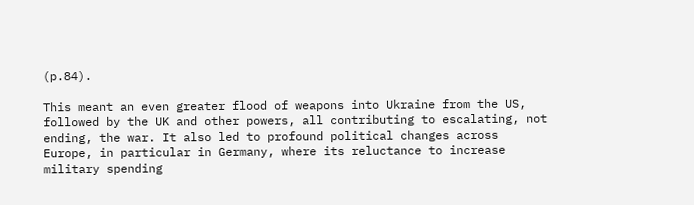(p.84).

This meant an even greater flood of weapons into Ukraine from the US, followed by the UK and other powers, all contributing to escalating, not ending, the war. It also led to profound political changes across Europe, in particular in Germany, where its reluctance to increase military spending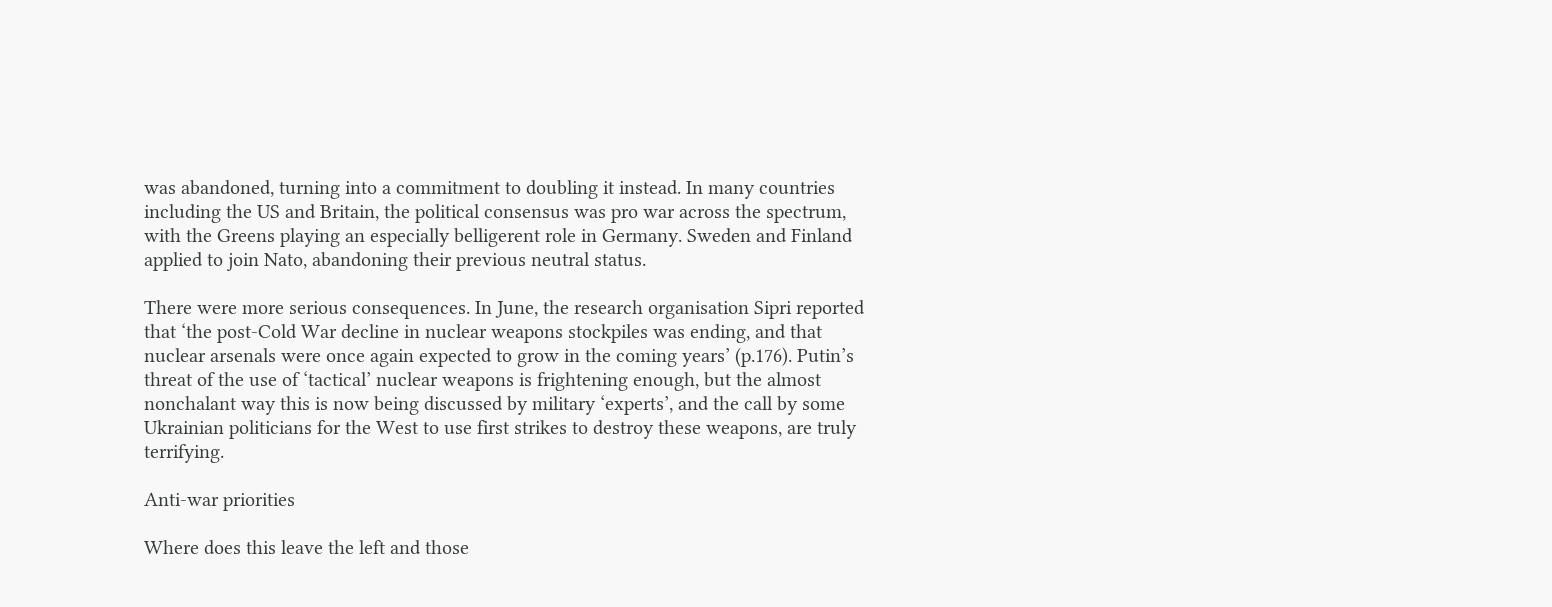was abandoned, turning into a commitment to doubling it instead. In many countries including the US and Britain, the political consensus was pro war across the spectrum, with the Greens playing an especially belligerent role in Germany. Sweden and Finland applied to join Nato, abandoning their previous neutral status.

There were more serious consequences. In June, the research organisation Sipri reported that ‘the post-Cold War decline in nuclear weapons stockpiles was ending, and that nuclear arsenals were once again expected to grow in the coming years’ (p.176). Putin’s threat of the use of ‘tactical’ nuclear weapons is frightening enough, but the almost nonchalant way this is now being discussed by military ‘experts’, and the call by some Ukrainian politicians for the West to use first strikes to destroy these weapons, are truly terrifying.

Anti-war priorities

Where does this leave the left and those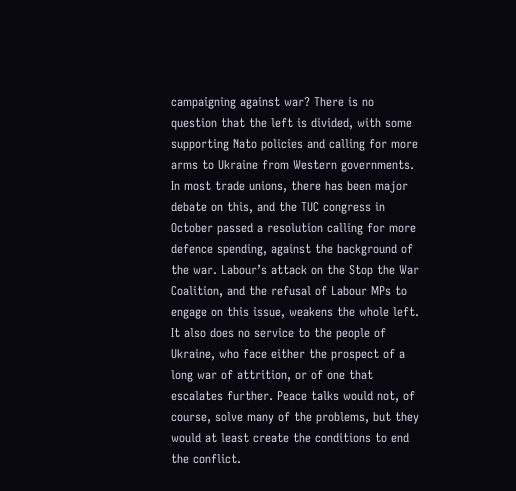campaigning against war? There is no question that the left is divided, with some supporting Nato policies and calling for more arms to Ukraine from Western governments. In most trade unions, there has been major debate on this, and the TUC congress in October passed a resolution calling for more defence spending, against the background of the war. Labour’s attack on the Stop the War Coalition, and the refusal of Labour MPs to engage on this issue, weakens the whole left. It also does no service to the people of Ukraine, who face either the prospect of a long war of attrition, or of one that escalates further. Peace talks would not, of course, solve many of the problems, but they would at least create the conditions to end the conflict.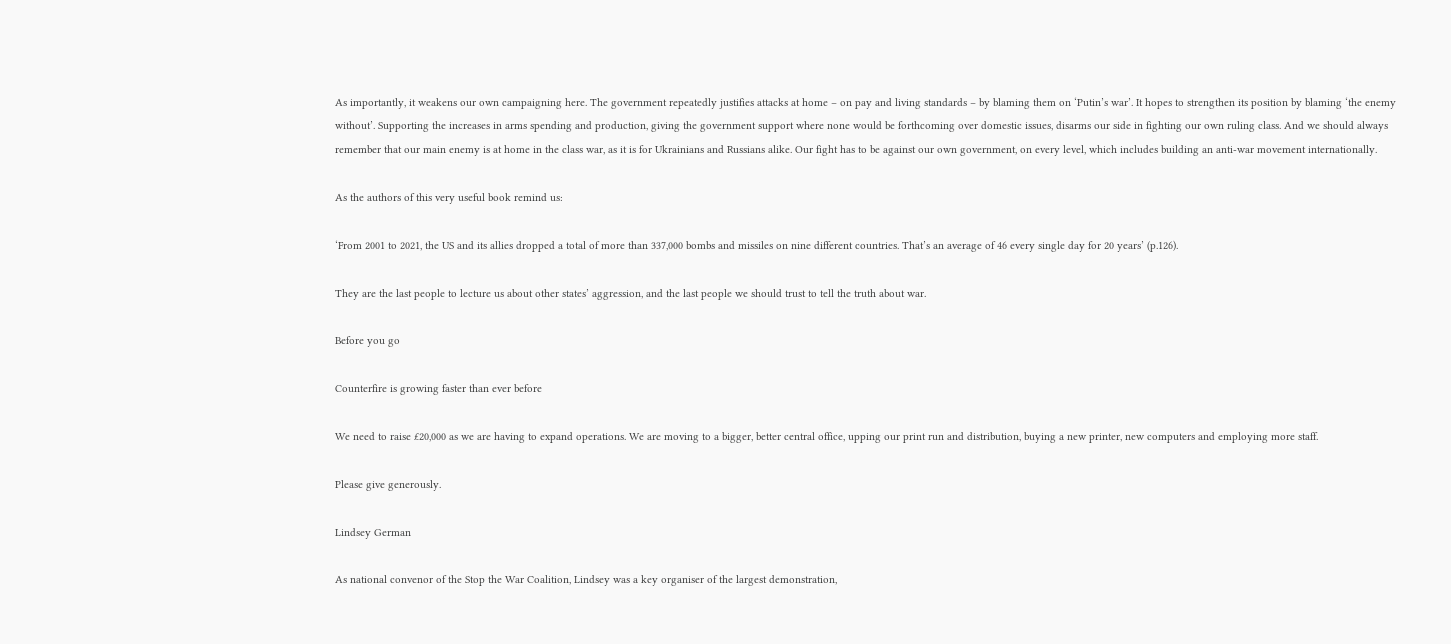As importantly, it weakens our own campaigning here. The government repeatedly justifies attacks at home – on pay and living standards – by blaming them on ‘Putin’s war’. It hopes to strengthen its position by blaming ‘the enemy without’. Supporting the increases in arms spending and production, giving the government support where none would be forthcoming over domestic issues, disarms our side in fighting our own ruling class. And we should always remember that our main enemy is at home in the class war, as it is for Ukrainians and Russians alike. Our fight has to be against our own government, on every level, which includes building an anti-war movement internationally.

As the authors of this very useful book remind us:

‘From 2001 to 2021, the US and its allies dropped a total of more than 337,000 bombs and missiles on nine different countries. That’s an average of 46 every single day for 20 years’ (p.126).

They are the last people to lecture us about other states’ aggression, and the last people we should trust to tell the truth about war.

Before you go

Counterfire is growing faster than ever before

We need to raise £20,000 as we are having to expand operations. We are moving to a bigger, better central office, upping our print run and distribution, buying a new printer, new computers and employing more staff.

Please give generously.

Lindsey German

As national convenor of the Stop the War Coalition, Lindsey was a key organiser of the largest demonstration,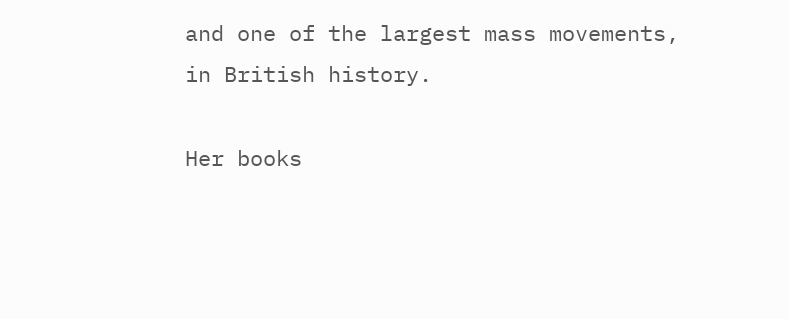and one of the largest mass movements, in British history.

Her books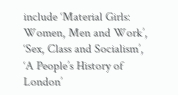include ‘Material Girls: Women, Men and Work’, ‘Sex, Class and Socialism’, ‘A People’s History of London’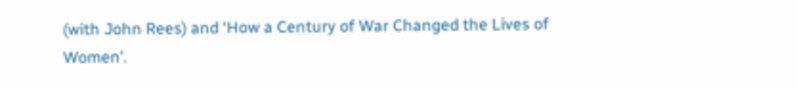(with John Rees) and ‘How a Century of War Changed the Lives of Women’.